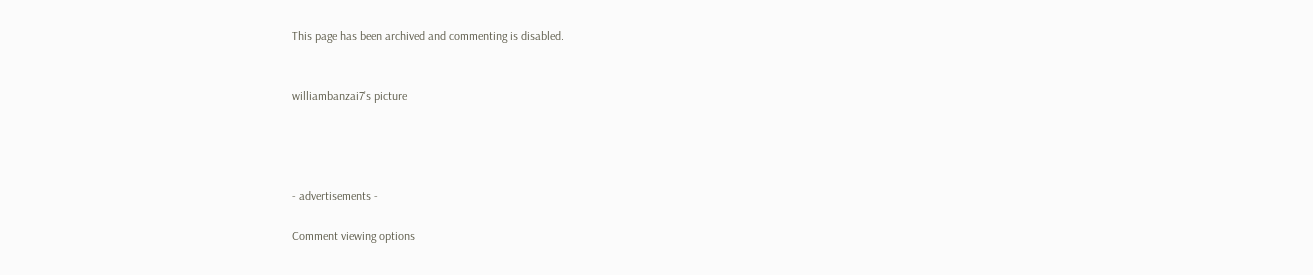This page has been archived and commenting is disabled.


williambanzai7's picture




- advertisements -

Comment viewing options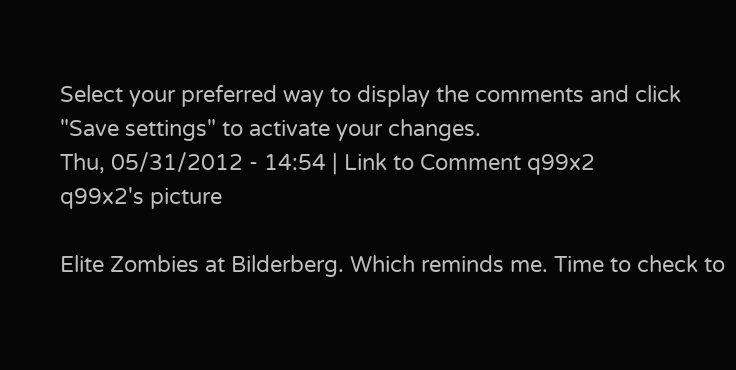Select your preferred way to display the comments and click "Save settings" to activate your changes.
Thu, 05/31/2012 - 14:54 | Link to Comment q99x2
q99x2's picture

Elite Zombies at Bilderberg. Which reminds me. Time to check to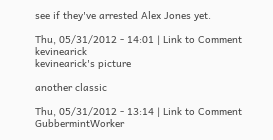see if they've arrested Alex Jones yet.

Thu, 05/31/2012 - 14:01 | Link to Comment kevinearick
kevinearick's picture

another classic

Thu, 05/31/2012 - 13:14 | Link to Comment GubbermintWorker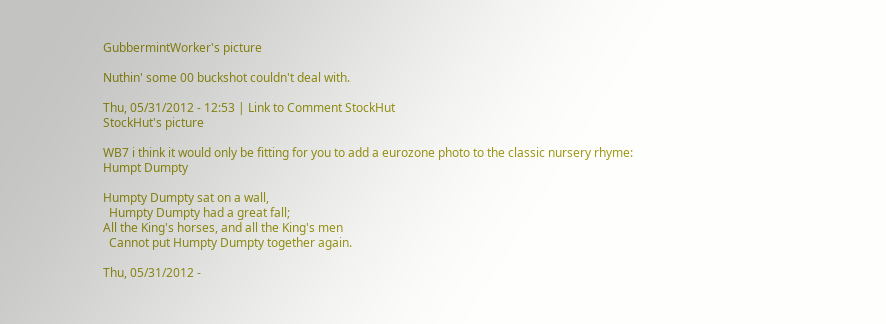GubbermintWorker's picture

Nuthin' some 00 buckshot couldn't deal with.

Thu, 05/31/2012 - 12:53 | Link to Comment StockHut
StockHut's picture

WB7 i think it would only be fitting for you to add a eurozone photo to the classic nursery rhyme: Humpt Dumpty

Humpty Dumpty sat on a wall,
  Humpty Dumpty had a great fall;
All the King's horses, and all the King's men
  Cannot put Humpty Dumpty together again.

Thu, 05/31/2012 -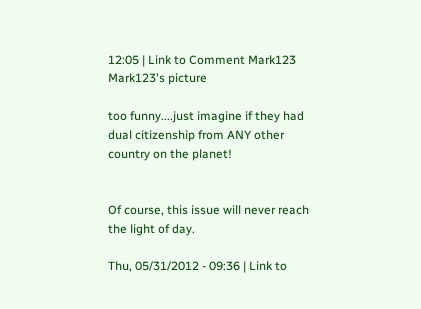12:05 | Link to Comment Mark123
Mark123's picture

too funny....just imagine if they had dual citizenship from ANY other country on the planet!


Of course, this issue will never reach the light of day.

Thu, 05/31/2012 - 09:36 | Link to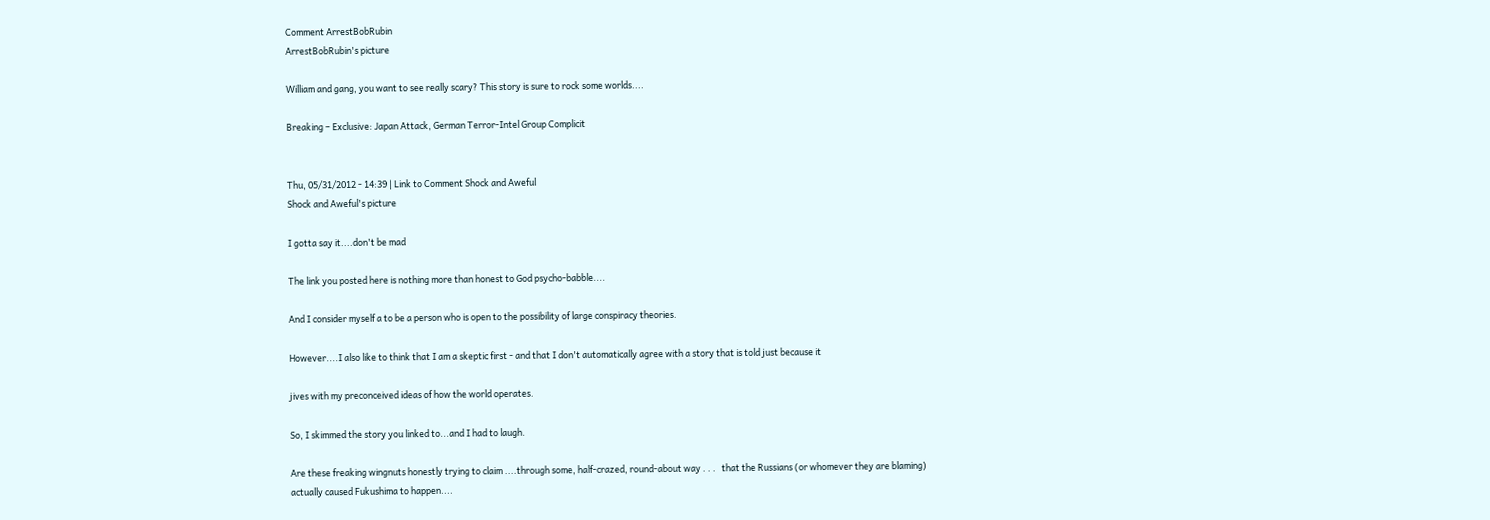Comment ArrestBobRubin
ArrestBobRubin's picture

William and gang, you want to see really scary? This story is sure to rock some worlds....

Breaking – Exclusive: Japan Attack, German Terror-Intel Group Complicit


Thu, 05/31/2012 - 14:39 | Link to Comment Shock and Aweful
Shock and Aweful's picture

I gotta say it....don't be mad

The link you posted here is nothing more than honest to God psycho-babble....

And I consider myself a to be a person who is open to the possibility of large conspiracy theories.

However....I also like to think that I am a skeptic first - and that I don't automatically agree with a story that is told just because it

jives with my preconceived ideas of how the world operates.

So, I skimmed the story you linked to...and I had to laugh.

Are these freaking wingnuts honestly trying to claim ....through some, half-crazed, round-about way . . .   that the Russians (or whomever they are blaming) actually caused Fukushima to happen....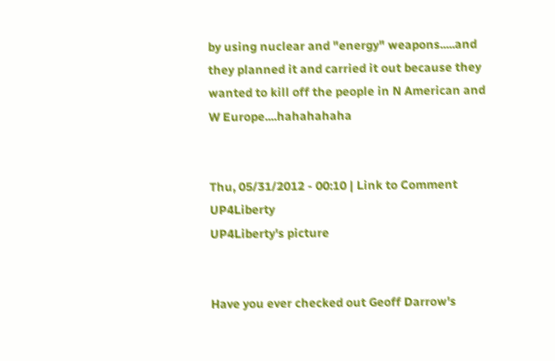by using nuclear and "energy" weapons.....and they planned it and carried it out because they wanted to kill off the people in N American and W Europe....hahahahaha


Thu, 05/31/2012 - 00:10 | Link to Comment UP4Liberty
UP4Liberty's picture


Have you ever checked out Geoff Darrow's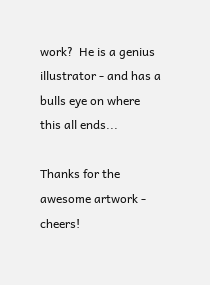work?  He is a genius illustrator - and has a bulls eye on where this all ends...

Thanks for the awesome artwork - cheers!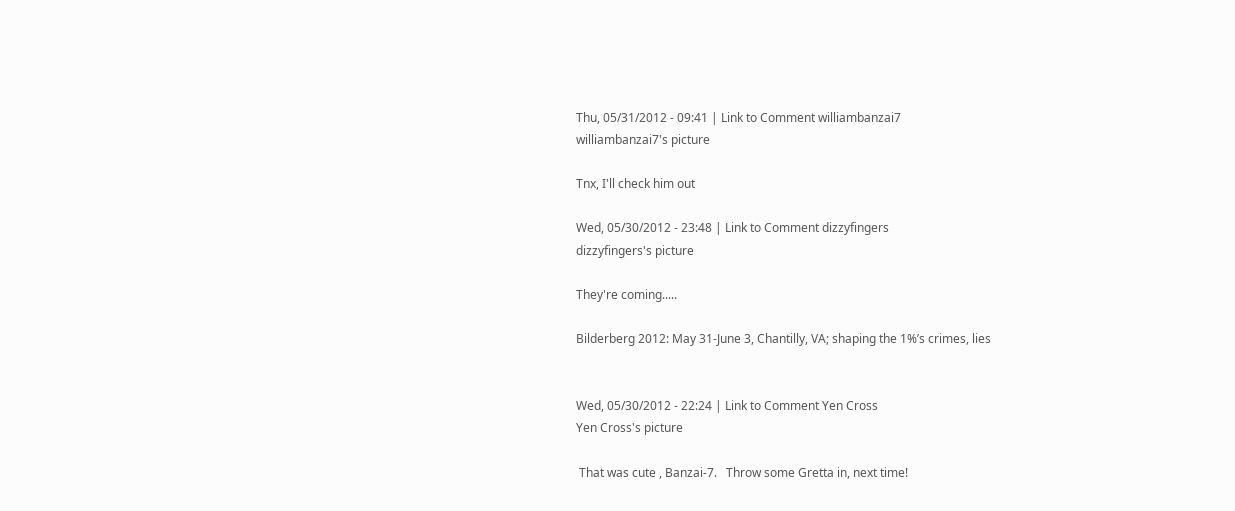Thu, 05/31/2012 - 09:41 | Link to Comment williambanzai7
williambanzai7's picture

Tnx, I'll check him out

Wed, 05/30/2012 - 23:48 | Link to Comment dizzyfingers
dizzyfingers's picture

They're coming.....

Bilderberg 2012: May 31-June 3, Chantilly, VA; shaping the 1%’s crimes, lies


Wed, 05/30/2012 - 22:24 | Link to Comment Yen Cross
Yen Cross's picture

 That was cute , Banzai-7.   Throw some Gretta in, next time!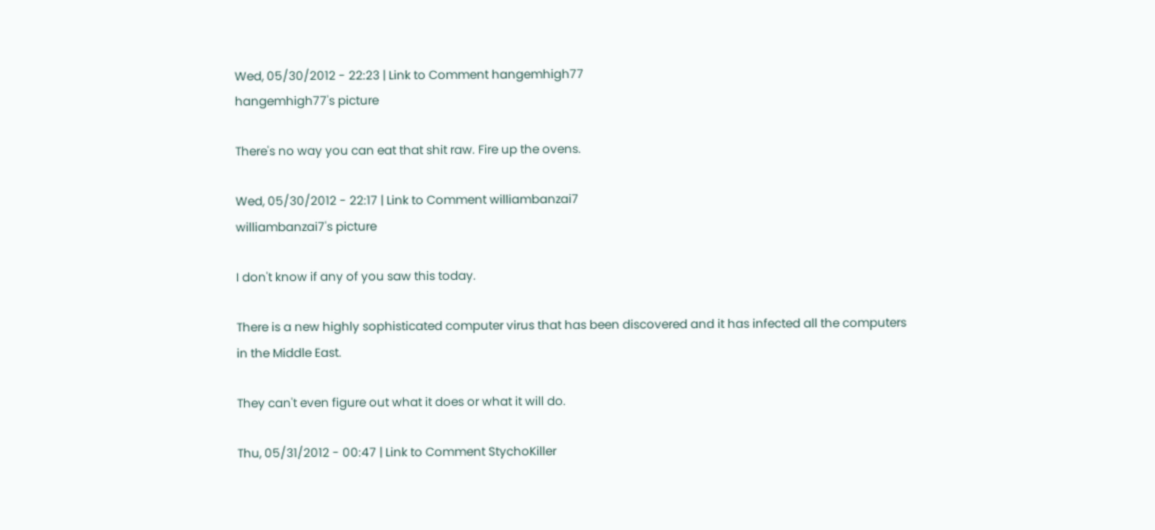Wed, 05/30/2012 - 22:23 | Link to Comment hangemhigh77
hangemhigh77's picture

There's no way you can eat that shit raw. Fire up the ovens.

Wed, 05/30/2012 - 22:17 | Link to Comment williambanzai7
williambanzai7's picture

I don't know if any of you saw this today.

There is a new highly sophisticated computer virus that has been discovered and it has infected all the computers in the Middle East.

They can't even figure out what it does or what it will do.

Thu, 05/31/2012 - 00:47 | Link to Comment StychoKiller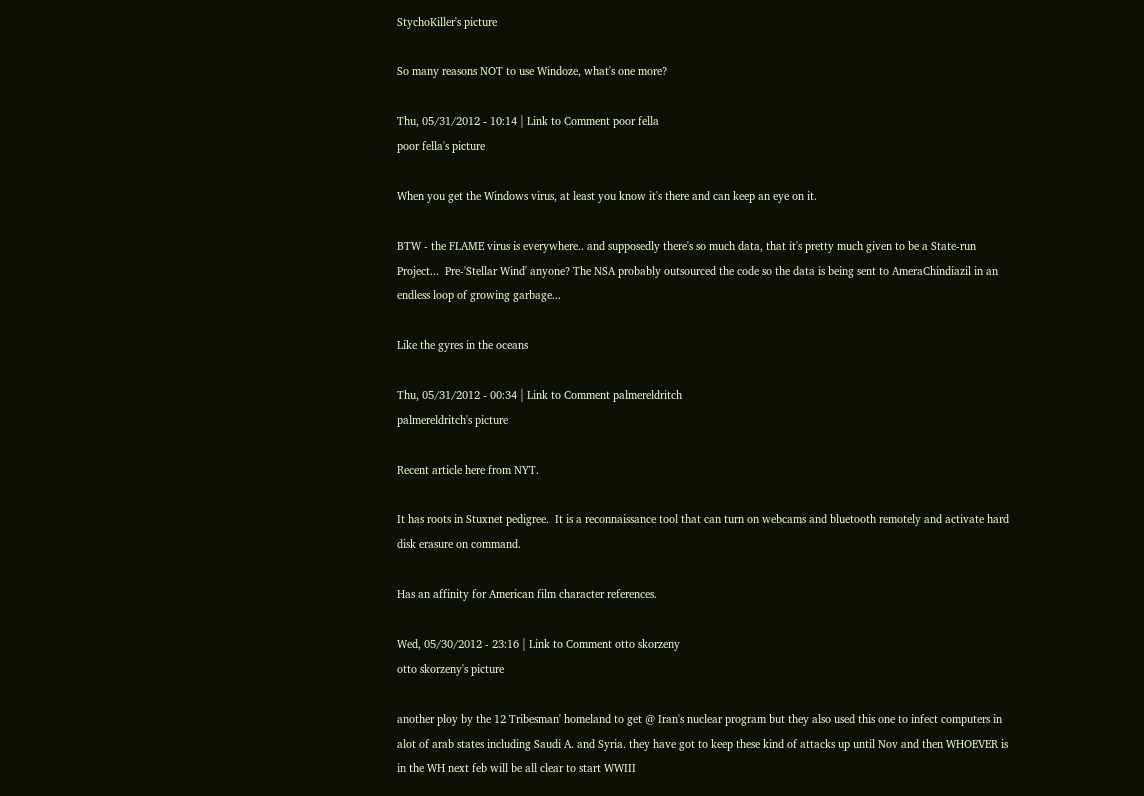StychoKiller's picture

So many reasons NOT to use Windoze, what's one more?

Thu, 05/31/2012 - 10:14 | Link to Comment poor fella
poor fella's picture

When you get the Windows virus, at least you know it's there and can keep an eye on it.

BTW - the FLAME virus is everywhere.. and supposedly there's so much data, that it's pretty much given to be a State-run Project...  Pre-'Stellar Wind' anyone? The NSA probably outsourced the code so the data is being sent to AmeraChindiazil in an endless loop of growing garbage...

Like the gyres in the oceans

Thu, 05/31/2012 - 00:34 | Link to Comment palmereldritch
palmereldritch's picture

Recent article here from NYT.

It has roots in Stuxnet pedigree.  It is a reconnaissance tool that can turn on webcams and bluetooth remotely and activate hard disk erasure on command.

Has an affinity for American film character references.

Wed, 05/30/2012 - 23:16 | Link to Comment otto skorzeny
otto skorzeny's picture

another ploy by the 12 Tribesman' homeland to get @ Iran's nuclear program but they also used this one to infect computers in alot of arab states including Saudi A. and Syria. they have got to keep these kind of attacks up until Nov and then WHOEVER is in the WH next feb will be all clear to start WWIII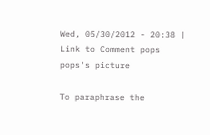Wed, 05/30/2012 - 20:38 | Link to Comment pops
pops's picture

To paraphrase the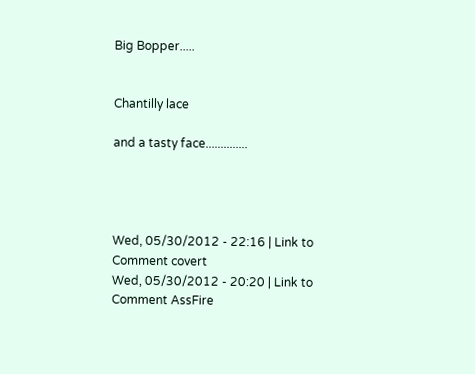Big Bopper.....


Chantilly lace

and a tasty face..............




Wed, 05/30/2012 - 22:16 | Link to Comment covert
Wed, 05/30/2012 - 20:20 | Link to Comment AssFire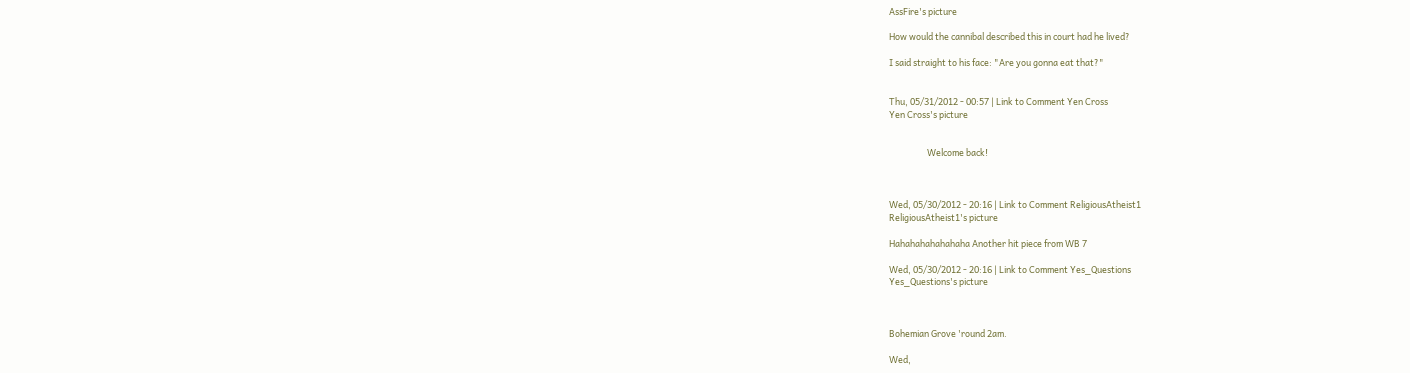AssFire's picture

How would the cannibal described this in court had he lived?

I said straight to his face: "Are you gonna eat that?"


Thu, 05/31/2012 - 00:57 | Link to Comment Yen Cross
Yen Cross's picture


                   Welcome back!



Wed, 05/30/2012 - 20:16 | Link to Comment ReligiousAtheist1
ReligiousAtheist1's picture

Hahahahahahahaha Another hit piece from WB 7

Wed, 05/30/2012 - 20:16 | Link to Comment Yes_Questions
Yes_Questions's picture



Bohemian Grove 'round 2am.

Wed,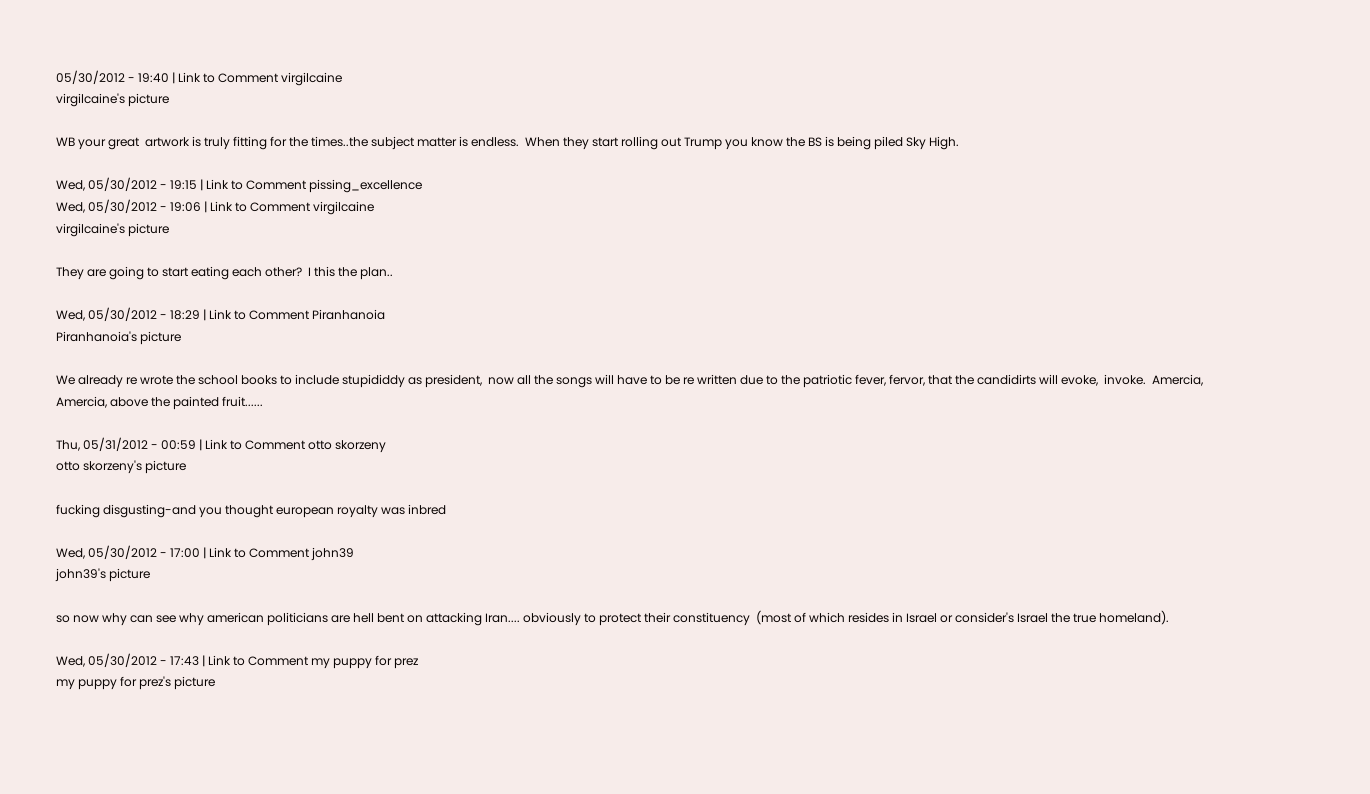05/30/2012 - 19:40 | Link to Comment virgilcaine
virgilcaine's picture

WB your great  artwork is truly fitting for the times..the subject matter is endless.  When they start rolling out Trump you know the BS is being piled Sky High.

Wed, 05/30/2012 - 19:15 | Link to Comment pissing_excellence
Wed, 05/30/2012 - 19:06 | Link to Comment virgilcaine
virgilcaine's picture

They are going to start eating each other?  I this the plan..

Wed, 05/30/2012 - 18:29 | Link to Comment Piranhanoia
Piranhanoia's picture

We already re wrote the school books to include stupididdy as president,  now all the songs will have to be re written due to the patriotic fever, fervor, that the candidirts will evoke,  invoke.  Amercia, Amercia, above the painted fruit......

Thu, 05/31/2012 - 00:59 | Link to Comment otto skorzeny
otto skorzeny's picture

fucking disgusting-and you thought european royalty was inbred

Wed, 05/30/2012 - 17:00 | Link to Comment john39
john39's picture

so now why can see why american politicians are hell bent on attacking Iran.... obviously to protect their constituency  (most of which resides in Israel or consider's Israel the true homeland).

Wed, 05/30/2012 - 17:43 | Link to Comment my puppy for prez
my puppy for prez's picture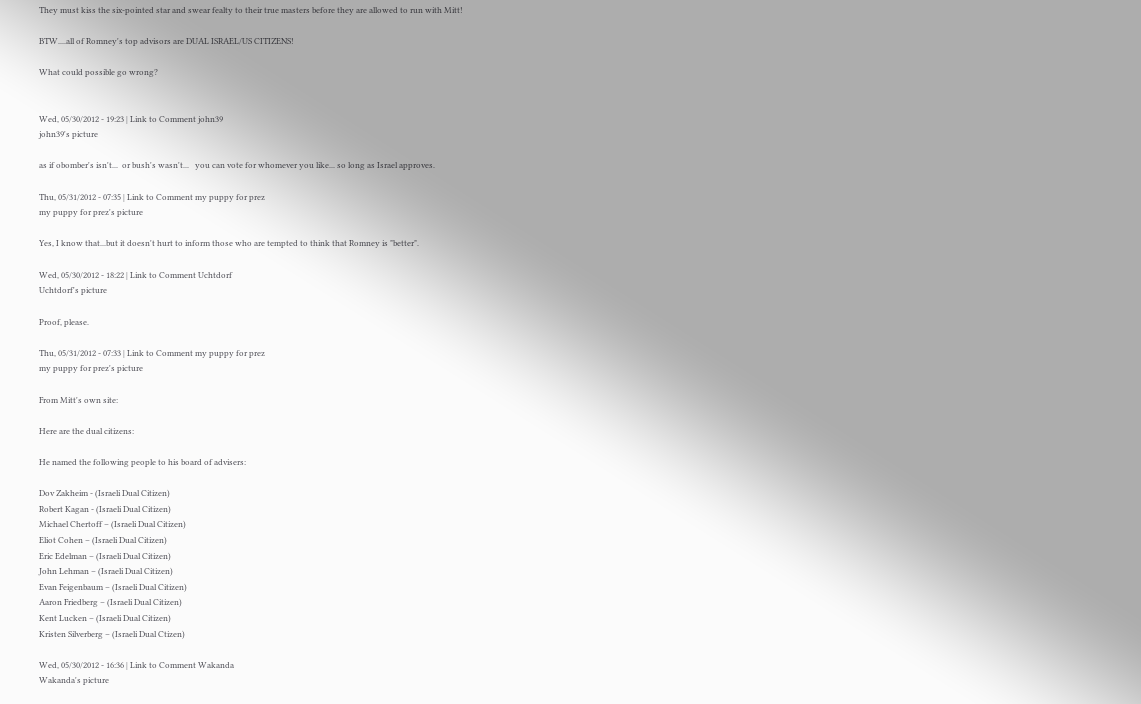They must kiss the six-pointed star and swear fealty to their true masters before they are allowed to run with Mitt!

BTW....all of Romney's top advisors are DUAL ISRAEL/US CITIZENS!

What could possible go wrong?


Wed, 05/30/2012 - 19:23 | Link to Comment john39
john39's picture

as if obomber's isn't...  or bush's wasn't...   you can vote for whomever you like... so long as Israel approves.

Thu, 05/31/2012 - 07:35 | Link to Comment my puppy for prez
my puppy for prez's picture

Yes, I know that...but it doesn't hurt to inform those who are tempted to think that Romney is "better".

Wed, 05/30/2012 - 18:22 | Link to Comment Uchtdorf
Uchtdorf's picture

Proof, please.

Thu, 05/31/2012 - 07:33 | Link to Comment my puppy for prez
my puppy for prez's picture

From Mitt's own site:

Here are the dual citizens:

He named the following people to his board of advisers:

Dov Zakheim - (Israeli Dual Citizen)
Robert Kagan - (Israeli Dual Citizen)
Michael Chertoff – (Israeli Dual Citizen)
Eliot Cohen – (Israeli Dual Citizen)
Eric Edelman – (Israeli Dual Citizen)
John Lehman – (Israeli Dual Citizen)
Evan Feigenbaum – (Israeli Dual Citizen)
Aaron Friedberg – (Israeli Dual Citizen)
Kent Lucken – (Israeli Dual Citizen)
Kristen Silverberg – (Israeli Dual Ctizen)

Wed, 05/30/2012 - 16:36 | Link to Comment Wakanda
Wakanda's picture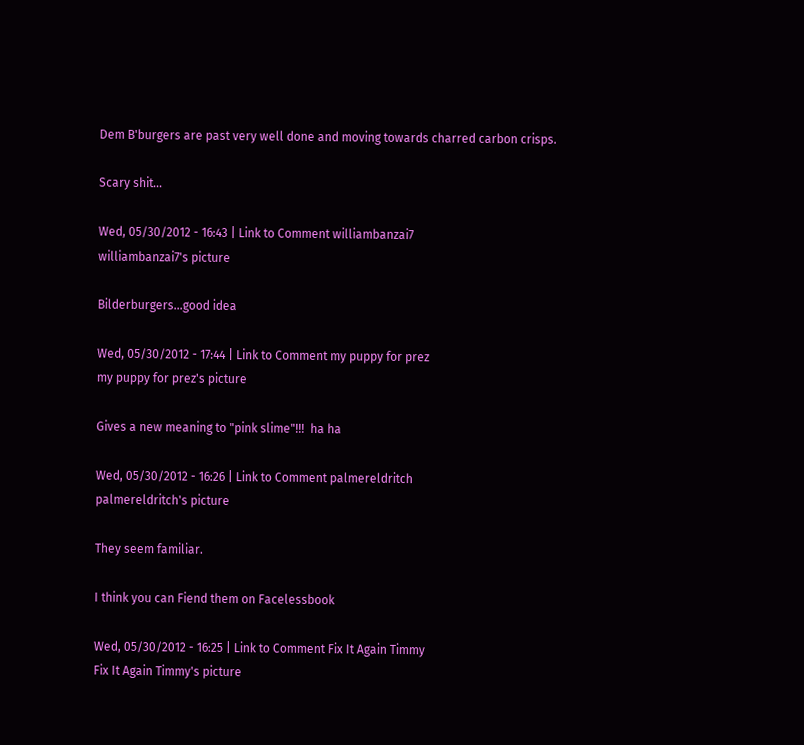Dem B'burgers are past very well done and moving towards charred carbon crisps.

Scary shit...

Wed, 05/30/2012 - 16:43 | Link to Comment williambanzai7
williambanzai7's picture

Bilderburgers...good idea

Wed, 05/30/2012 - 17:44 | Link to Comment my puppy for prez
my puppy for prez's picture

Gives a new meaning to "pink slime"!!!  ha ha

Wed, 05/30/2012 - 16:26 | Link to Comment palmereldritch
palmereldritch's picture

They seem familiar.

I think you can Fiend them on Facelessbook

Wed, 05/30/2012 - 16:25 | Link to Comment Fix It Again Timmy
Fix It Again Timmy's picture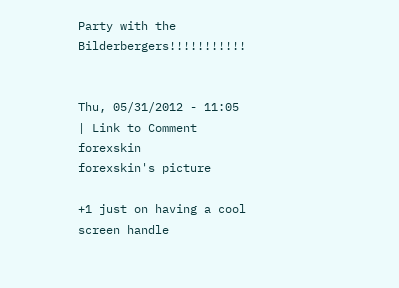Party with the Bilderbergers!!!!!!!!!!!


Thu, 05/31/2012 - 11:05 | Link to Comment forexskin
forexskin's picture

+1 just on having a cool screen handle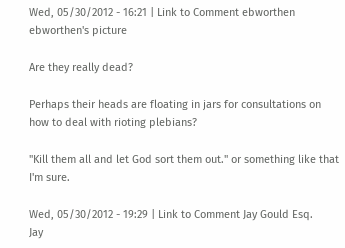Wed, 05/30/2012 - 16:21 | Link to Comment ebworthen
ebworthen's picture

Are they really dead?

Perhaps their heads are floating in jars for consultations on how to deal with rioting plebians?

"Kill them all and let God sort them out." or something like that I'm sure.

Wed, 05/30/2012 - 19:29 | Link to Comment Jay Gould Esq.
Jay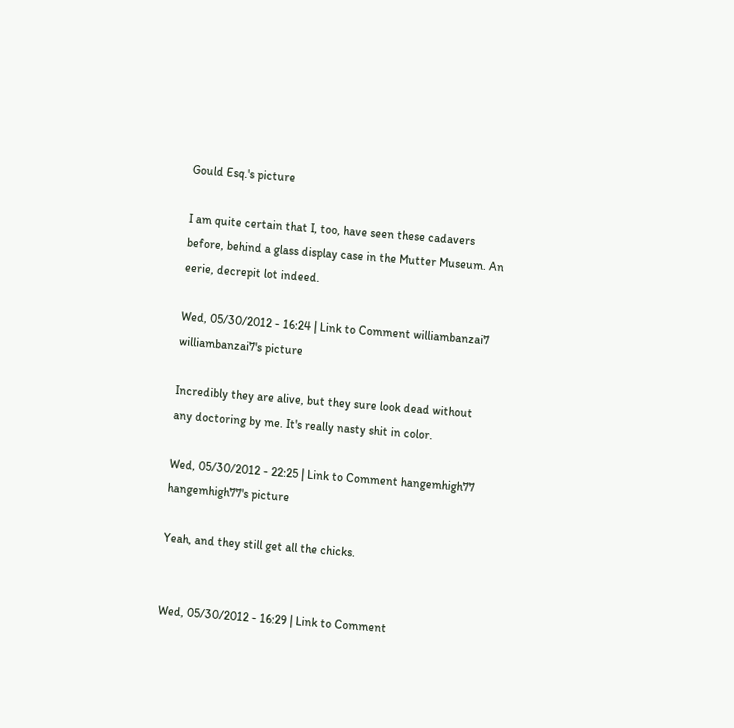Gould Esq.'s picture

I am quite certain that I, too, have seen these cadavers before, behind a glass display case in the Mutter Museum. An eerie, decrepit lot indeed.

Wed, 05/30/2012 - 16:24 | Link to Comment williambanzai7
williambanzai7's picture

Incredibly they are alive, but they sure look dead without any doctoring by me. It's really nasty shit in color.

Wed, 05/30/2012 - 22:25 | Link to Comment hangemhigh77
hangemhigh77's picture

Yeah, and they still get all the chicks.


Wed, 05/30/2012 - 16:29 | Link to Comment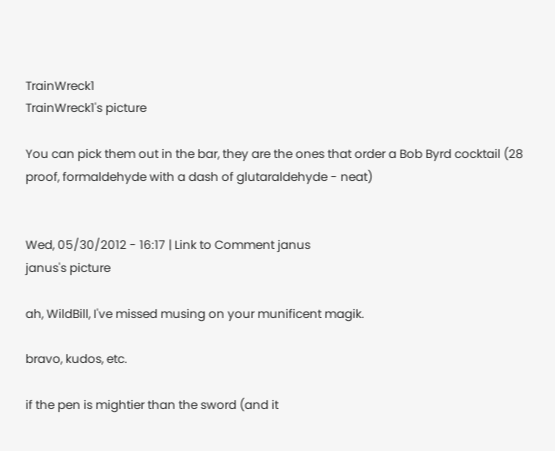TrainWreck1
TrainWreck1's picture

You can pick them out in the bar, they are the ones that order a Bob Byrd cocktail (28 proof, formaldehyde with a dash of glutaraldehyde - neat)


Wed, 05/30/2012 - 16:17 | Link to Comment janus
janus's picture

ah, WildBill, I've missed musing on your munificent magik.

bravo, kudos, etc.

if the pen is mightier than the sword (and it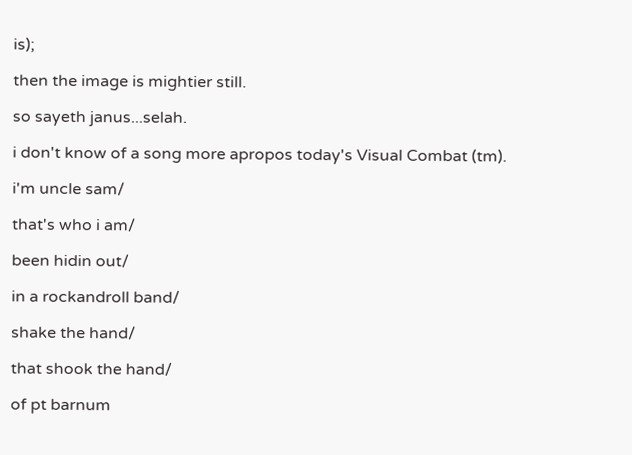is);

then the image is mightier still.

so sayeth janus...selah.

i don't know of a song more apropos today's Visual Combat (tm).

i'm uncle sam/

that's who i am/

been hidin out/

in a rockandroll band/

shake the hand/

that shook the hand/

of pt barnum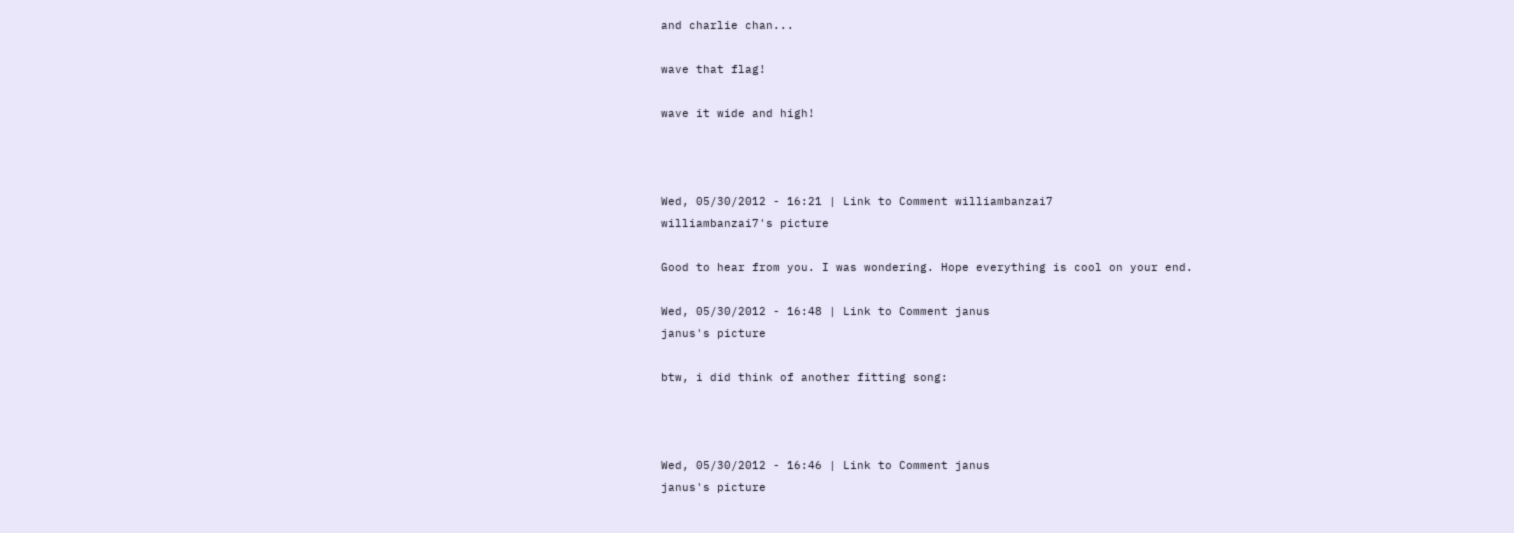and charlie chan...

wave that flag!

wave it wide and high!



Wed, 05/30/2012 - 16:21 | Link to Comment williambanzai7
williambanzai7's picture

Good to hear from you. I was wondering. Hope everything is cool on your end.

Wed, 05/30/2012 - 16:48 | Link to Comment janus
janus's picture

btw, i did think of another fitting song:



Wed, 05/30/2012 - 16:46 | Link to Comment janus
janus's picture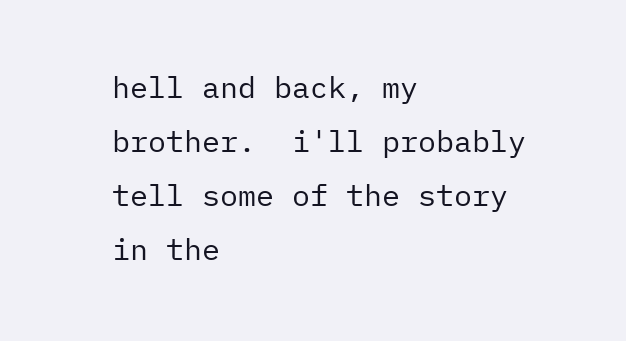hell and back, my brother.  i'll probably tell some of the story in the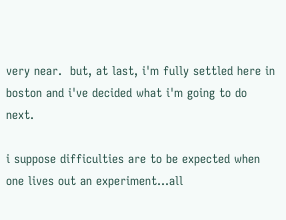very near.  but, at last, i'm fully settled here in boston and i've decided what i'm going to do next.

i suppose difficulties are to be expected when one lives out an experiment...all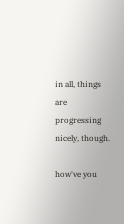in all, things are progressing nicely, though.

how've you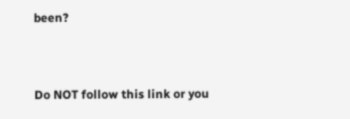been?


Do NOT follow this link or you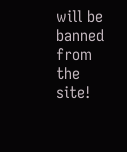will be banned from the site!